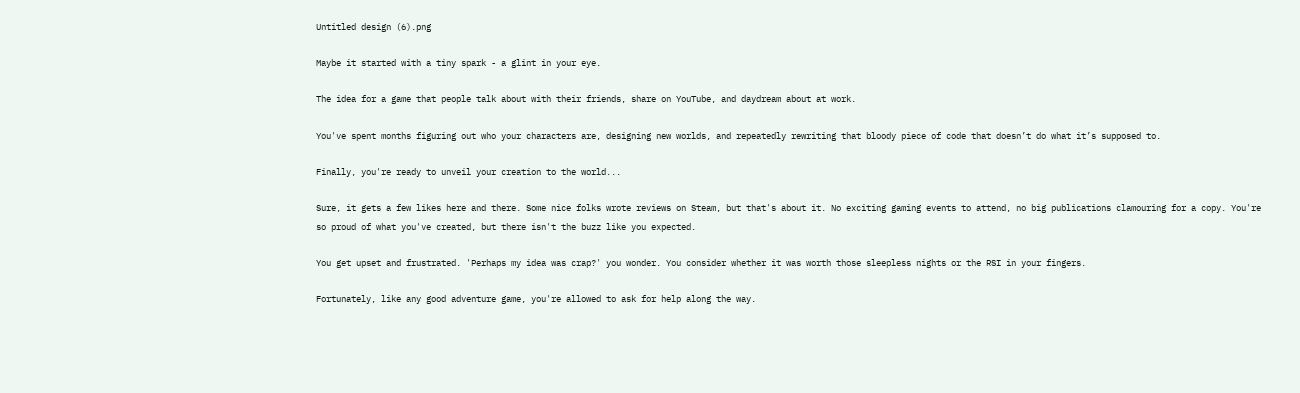Untitled design (6).png

Maybe it started with a tiny spark - a glint in your eye.

The idea for a game that people talk about with their friends, share on YouTube, and daydream about at work.

You've spent months figuring out who your characters are, designing new worlds, and repeatedly rewriting that bloody piece of code that doesn’t do what it’s supposed to.

Finally, you're ready to unveil your creation to the world...

Sure, it gets a few likes here and there. Some nice folks wrote reviews on Steam, but that's about it. No exciting gaming events to attend, no big publications clamouring for a copy. You're so proud of what you've created, but there isn't the buzz like you expected.

You get upset and frustrated. 'Perhaps my idea was crap?' you wonder. You consider whether it was worth those sleepless nights or the RSI in your fingers.

Fortunately, like any good adventure game, you're allowed to ask for help along the way.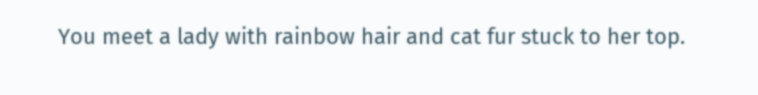You meet a lady with rainbow hair and cat fur stuck to her top.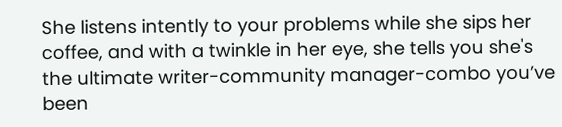She listens intently to your problems while she sips her coffee, and with a twinkle in her eye, she tells you she's the ultimate writer-community manager-combo you’ve been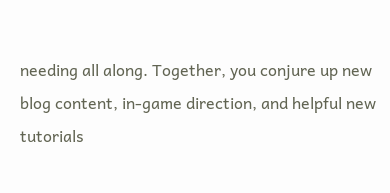needing all along. Together, you conjure up new blog content, in-game direction, and helpful new tutorials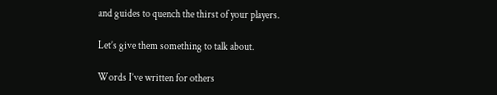and guides to quench the thirst of your players.

Let’s give them something to talk about.

Words I’ve written for others